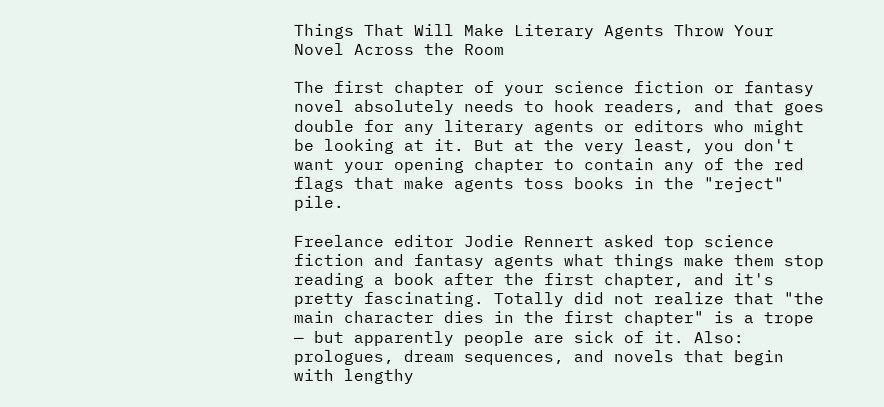Things That Will Make Literary Agents Throw Your Novel Across the Room

The first chapter of your science fiction or fantasy novel absolutely needs to hook readers, and that goes double for any literary agents or editors who might be looking at it. But at the very least, you don't want your opening chapter to contain any of the red flags that make agents toss books in the "reject" pile.

Freelance editor Jodie Rennert asked top science fiction and fantasy agents what things make them stop reading a book after the first chapter, and it's pretty fascinating. Totally did not realize that "the main character dies in the first chapter" is a trope — but apparently people are sick of it. Also: prologues, dream sequences, and novels that begin with lengthy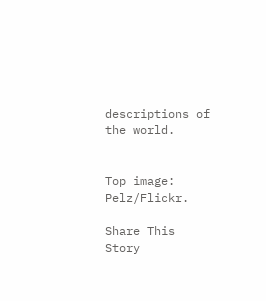descriptions of the world.


Top image: Pelz/Flickr.

Share This Story